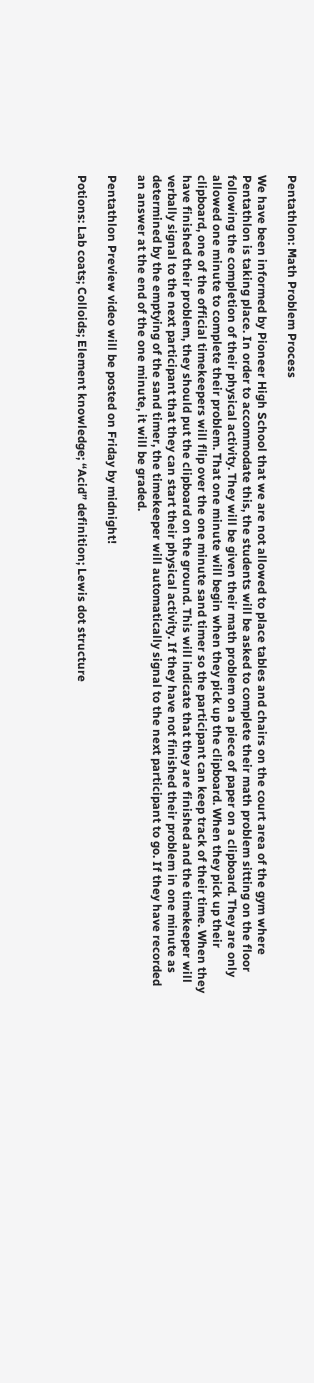Pentathlon: Math Problem Process

We have been informed by Pioneer High School that we are not allowed to place tables and chairs on the court area of the gym where Pentathlon is taking place. In order to accommodate this, the students will be asked to complete their math problem sitting on the floor following the completion of their physical activity. They will be given their math problem on a piece of paper on a clipboard. They are only allowed one minute to complete their problem. That one minute will begin when they pick up the clipboard. When they pick up their clipboard, one of the official timekeepers will flip over the one minute sand timer so the participant can keep track of their time. When they have finished their problem, they should put the clipboard on the ground. This will indicate that they are finished and the timekeeper will verbally signal to the next participant that they can start their physical activity. If they have not finished their problem in one minute as determined by the emptying of the sand timer, the timekeeper will automatically signal to the next participant to go. If they have recorded an answer at the end of the one minute, it will be graded.

Pentathlon Preview video will be posted on Friday by midnight!

Potions: Lab coats; Colloids; Element knowledge; “Acid” definition; Lewis dot structure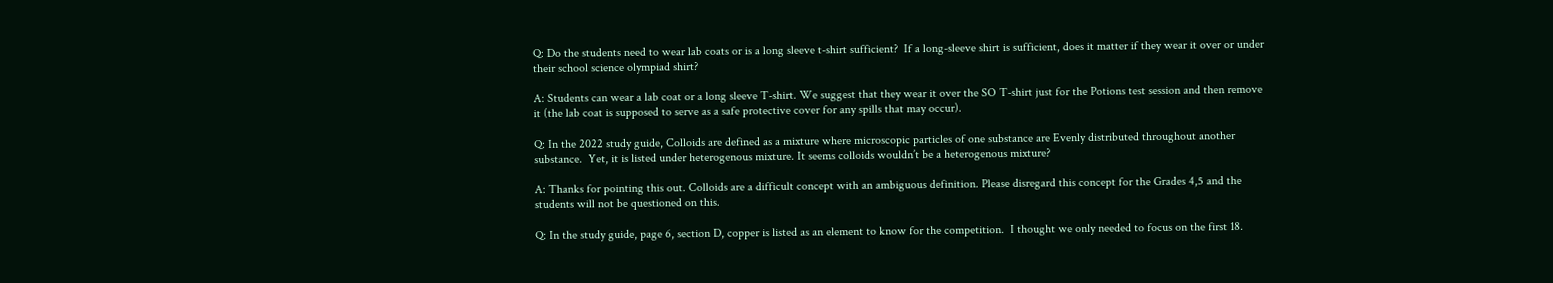Q: Do the students need to wear lab coats or is a long sleeve t-shirt sufficient?  If a long-sleeve shirt is sufficient, does it matter if they wear it over or under their school science olympiad shirt?

A: Students can wear a lab coat or a long sleeve T-shirt. We suggest that they wear it over the SO T-shirt just for the Potions test session and then remove it (the lab coat is supposed to serve as a safe protective cover for any spills that may occur).

Q: In the 2022 study guide, Colloids are defined as a mixture where microscopic particles of one substance are Evenly distributed throughout another substance.  Yet, it is listed under heterogenous mixture. It seems colloids wouldn’t be a heterogenous mixture?

A: Thanks for pointing this out. Colloids are a difficult concept with an ambiguous definition. Please disregard this concept for the Grades 4,5 and the students will not be questioned on this.

Q: In the study guide, page 6, section D, copper is listed as an element to know for the competition.  I thought we only needed to focus on the first 18.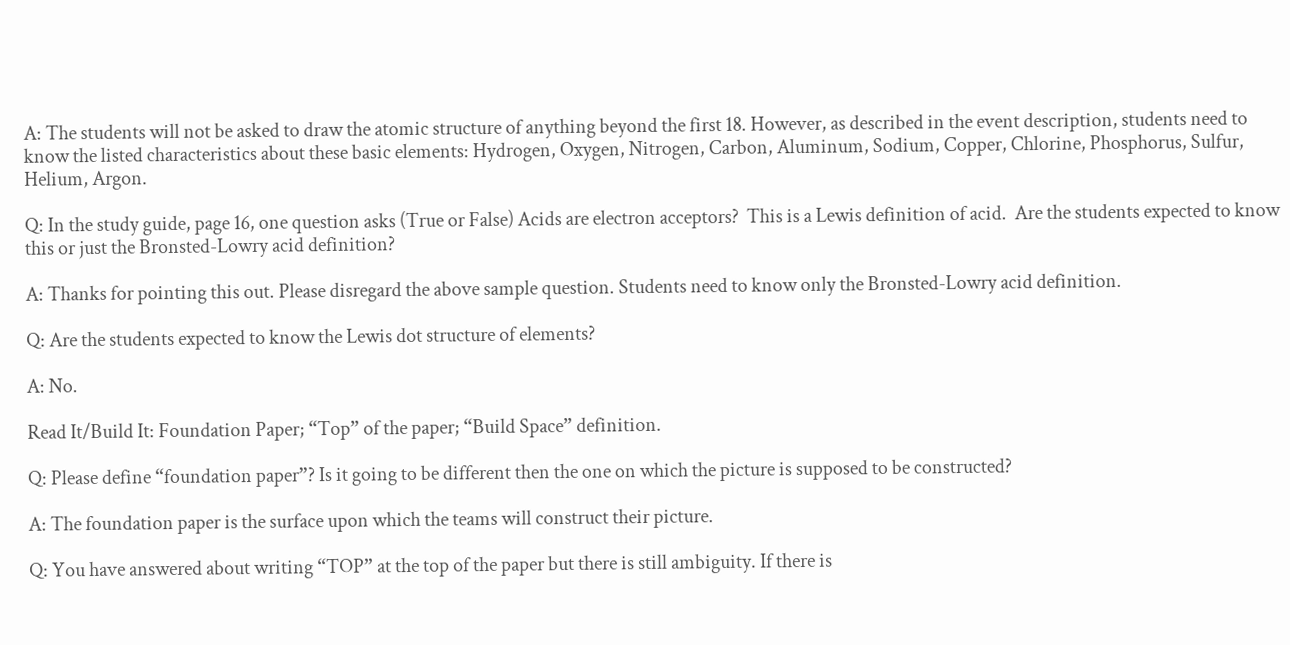A: The students will not be asked to draw the atomic structure of anything beyond the first 18. However, as described in the event description, students need to know the listed characteristics about these basic elements: Hydrogen, Oxygen, Nitrogen, Carbon, Aluminum, Sodium, Copper, Chlorine, Phosphorus, Sulfur, Helium, Argon.

Q: In the study guide, page 16, one question asks (True or False) Acids are electron acceptors?  This is a Lewis definition of acid.  Are the students expected to know this or just the Bronsted-Lowry acid definition?

A: Thanks for pointing this out. Please disregard the above sample question. Students need to know only the Bronsted-Lowry acid definition.

Q: Are the students expected to know the Lewis dot structure of elements?

A: No.

Read It/Build It: Foundation Paper; “Top” of the paper; “Build Space” definition.

Q: Please define “foundation paper”? Is it going to be different then the one on which the picture is supposed to be constructed?

A: The foundation paper is the surface upon which the teams will construct their picture.

Q: You have answered about writing “TOP” at the top of the paper but there is still ambiguity. If there is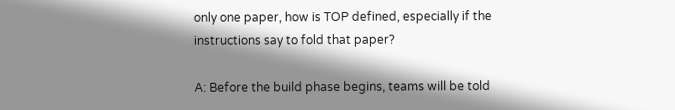only one paper, how is TOP defined, especially if the instructions say to fold that paper?

A: Before the build phase begins, teams will be told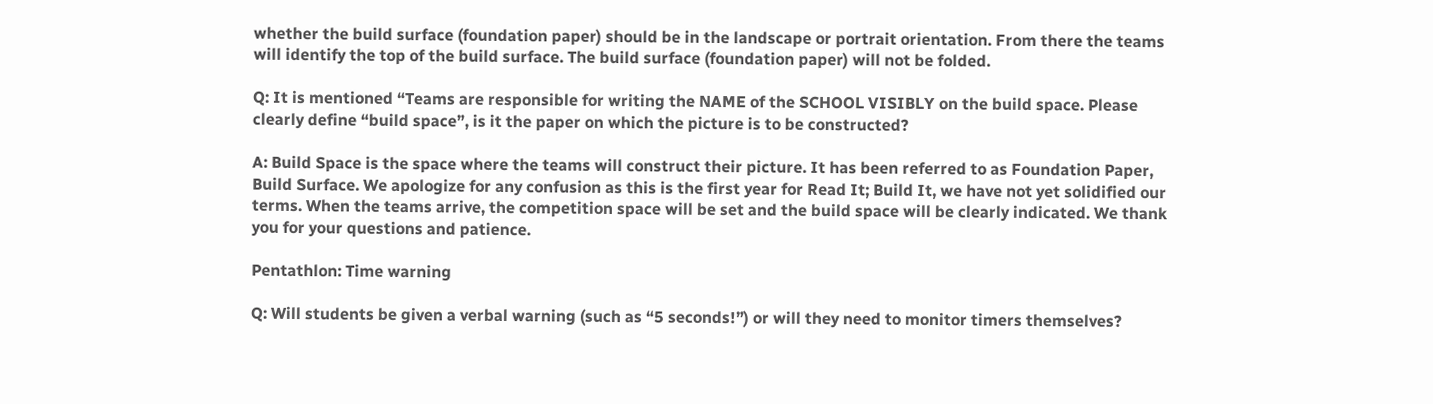whether the build surface (foundation paper) should be in the landscape or portrait orientation. From there the teams will identify the top of the build surface. The build surface (foundation paper) will not be folded.

Q: It is mentioned “Teams are responsible for writing the NAME of the SCHOOL VISIBLY on the build space. Please clearly define “build space”, is it the paper on which the picture is to be constructed?

A: Build Space is the space where the teams will construct their picture. It has been referred to as Foundation Paper, Build Surface. We apologize for any confusion as this is the first year for Read It; Build It, we have not yet solidified our terms. When the teams arrive, the competition space will be set and the build space will be clearly indicated. We thank you for your questions and patience.

Pentathlon: Time warning

Q: Will students be given a verbal warning (such as “5 seconds!”) or will they need to monitor timers themselves?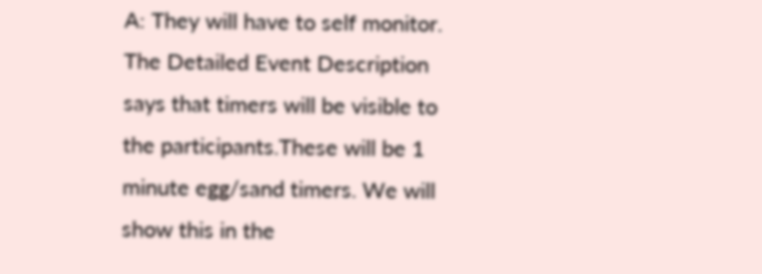A: They will have to self monitor. The Detailed Event Description says that timers will be visible to the participants.These will be 1 minute egg/sand timers. We will show this in the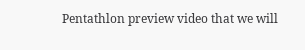Pentathlon preview video that we will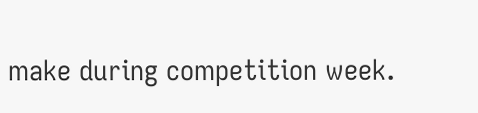make during competition week.